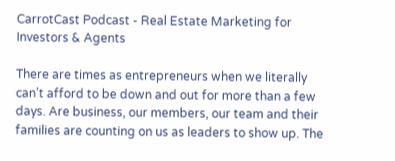CarrotCast Podcast - Real Estate Marketing for Investors & Agents

There are times as entrepreneurs when we literally can’t afford to be down and out for more than a few days. Are business, our members, our team and their families are counting on us as leaders to show up. The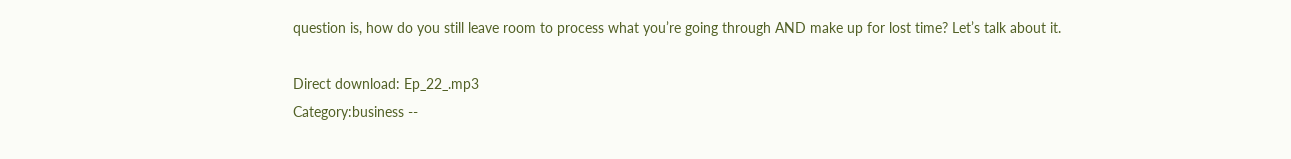question is, how do you still leave room to process what you’re going through AND make up for lost time? Let’s talk about it.

Direct download: Ep_22_.mp3
Category:business --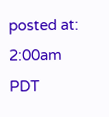posted at: 2:00am PDT